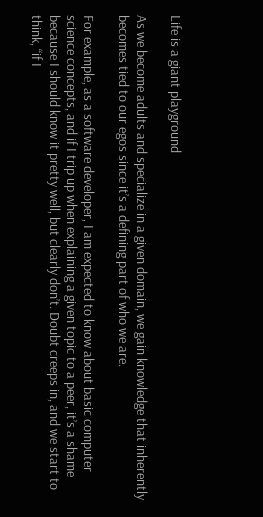Life is a giant playground

As we become adults and specialize in a given domain, we gain knowledge that inherently becomes tied to our egos since it’s a defining part of who we are.

For example, as a software developer, I am expected to know about basic computer science concepts, and if I trip up when explaining a given topic to a peer, it’s a shame because I should know it pretty well, but clearly don’t. Doubt creeps in, and we start to think, “if I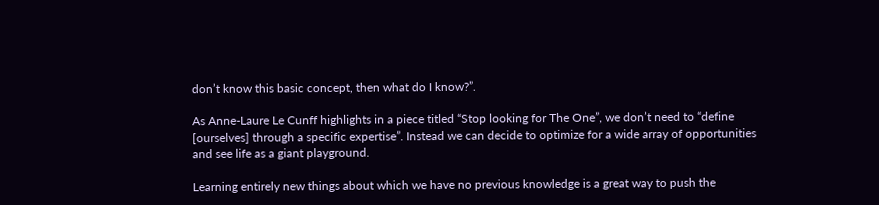don’t know this basic concept, then what do I know?”.

As Anne-Laure Le Cunff highlights in a piece titled “Stop looking for The One”, we don’t need to “define [ourselves] through a specific expertise”. Instead we can decide to optimize for a wide array of opportunities and see life as a giant playground.

Learning entirely new things about which we have no previous knowledge is a great way to push the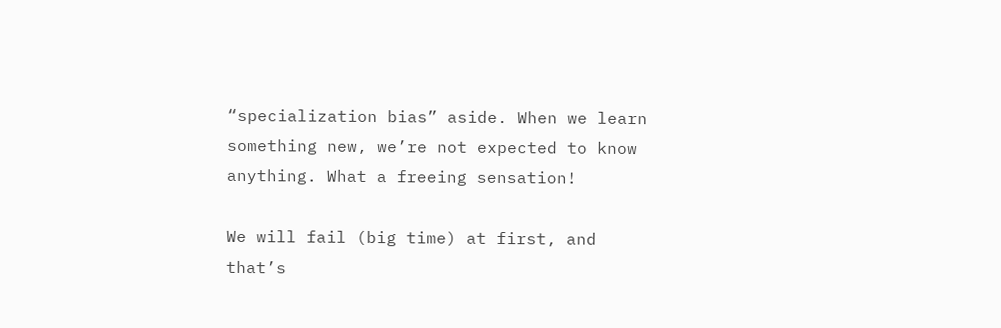“specialization bias” aside. When we learn something new, we’re not expected to know anything. What a freeing sensation!

We will fail (big time) at first, and that’s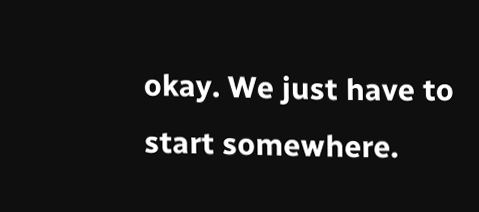okay. We just have to start somewhere.